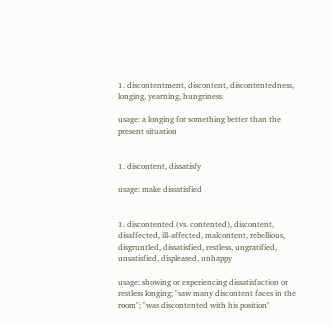1. discontentment, discontent, discontentedness, longing, yearning, hungriness

usage: a longing for something better than the present situation


1. discontent, dissatisfy

usage: make dissatisfied


1. discontented (vs. contented), discontent, disaffected, ill-affected, malcontent, rebellious, disgruntled, dissatisfied, restless, ungratified, unsatisfied, displeased, unhappy

usage: showing or experiencing dissatisfaction or restless longing; "saw many discontent faces in the room"; "was discontented with his position"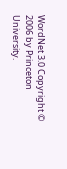WordNet 3.0 Copyright © 2006 by Princeton University.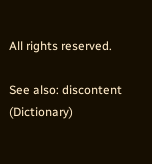All rights reserved.

See also: discontent (Dictionary)